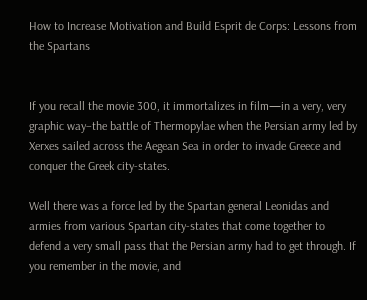How to Increase Motivation and Build Esprit de Corps: Lessons from the Spartans


If you recall the movie 300, it immortalizes in film—in a very, very graphic way–the battle of Thermopylae when the Persian army led by Xerxes sailed across the Aegean Sea in order to invade Greece and conquer the Greek city-states.

Well there was a force led by the Spartan general Leonidas and armies from various Spartan city-states that come together to defend a very small pass that the Persian army had to get through. If you remember in the movie, and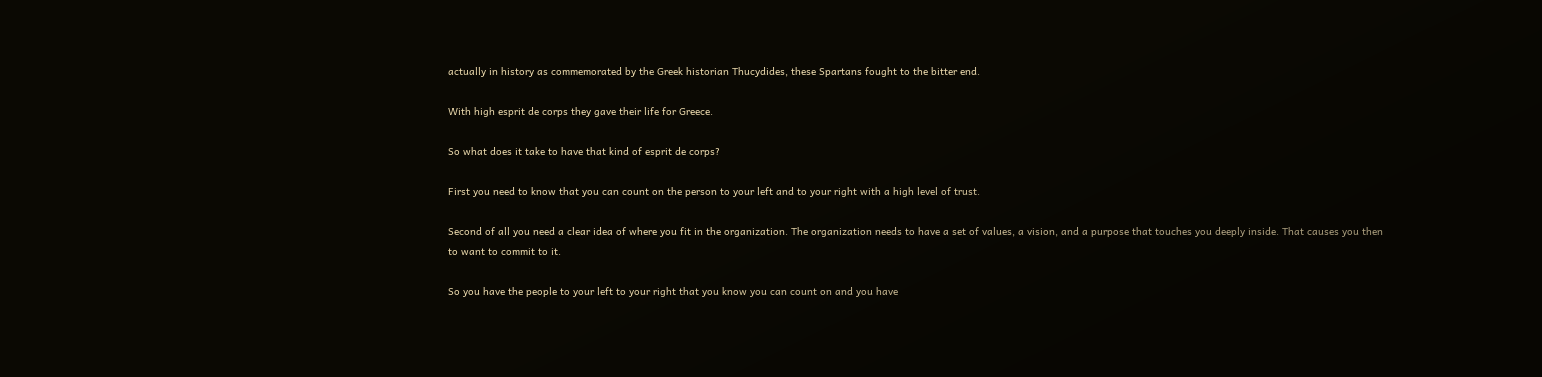actually in history as commemorated by the Greek historian Thucydides, these Spartans fought to the bitter end.

With high esprit de corps they gave their life for Greece.

So what does it take to have that kind of esprit de corps?

First you need to know that you can count on the person to your left and to your right with a high level of trust.

Second of all you need a clear idea of where you fit in the organization. The organization needs to have a set of values, a vision, and a purpose that touches you deeply inside. That causes you then to want to commit to it.

So you have the people to your left to your right that you know you can count on and you have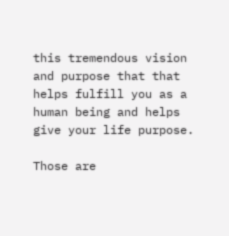this tremendous vision and purpose that that helps fulfill you as a human being and helps give your life purpose.

Those are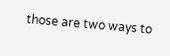those are two ways to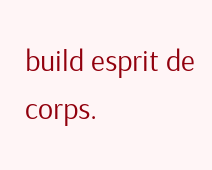build esprit de corps.